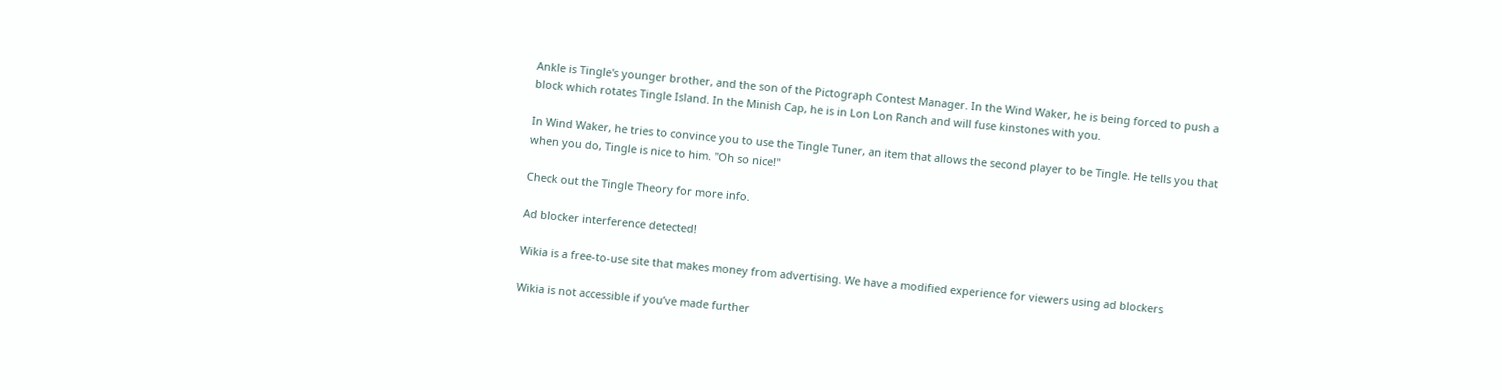Ankle is Tingle's younger brother, and the son of the Pictograph Contest Manager. In the Wind Waker, he is being forced to push a block which rotates Tingle Island. In the Minish Cap, he is in Lon Lon Ranch and will fuse kinstones with you.

In Wind Waker, he tries to convince you to use the Tingle Tuner, an item that allows the second player to be Tingle. He tells you that when you do, Tingle is nice to him. "Oh so nice!"

Check out the Tingle Theory for more info.

Ad blocker interference detected!

Wikia is a free-to-use site that makes money from advertising. We have a modified experience for viewers using ad blockers

Wikia is not accessible if you’ve made further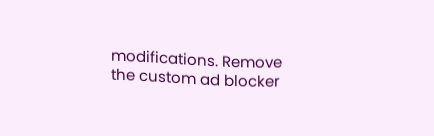modifications. Remove the custom ad blocker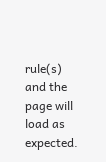rule(s) and the page will load as expected.